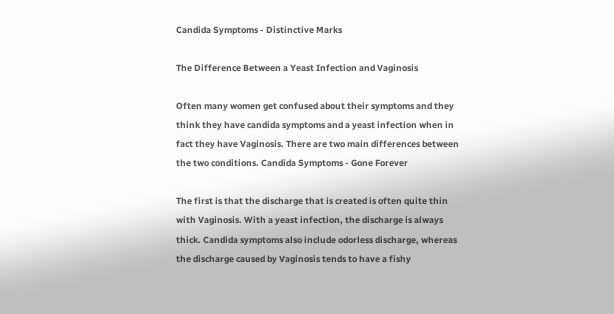Candida Symptoms - Distinctive Marks

The Difference Between a Yeast Infection and Vaginosis

Often many women get confused about their symptoms and they think they have candida symptoms and a yeast infection when in fact they have Vaginosis. There are two main differences between the two conditions. Candida Symptoms - Gone Forever

The first is that the discharge that is created is often quite thin with Vaginosis. With a yeast infection, the discharge is always thick. Candida symptoms also include odorless discharge, whereas the discharge caused by Vaginosis tends to have a fishy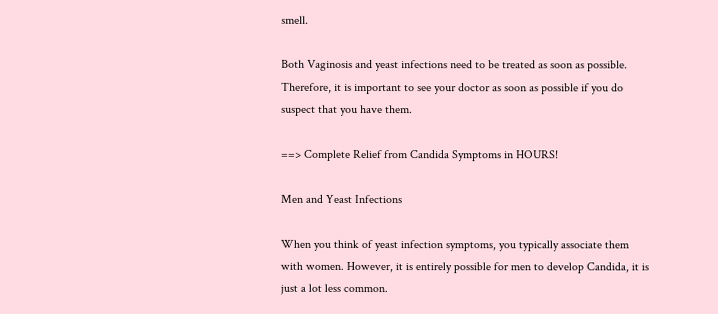smell.

Both Vaginosis and yeast infections need to be treated as soon as possible. Therefore, it is important to see your doctor as soon as possible if you do suspect that you have them.

==> Complete Relief from Candida Symptoms in HOURS!

Men and Yeast Infections

When you think of yeast infection symptoms, you typically associate them with women. However, it is entirely possible for men to develop Candida, it is just a lot less common.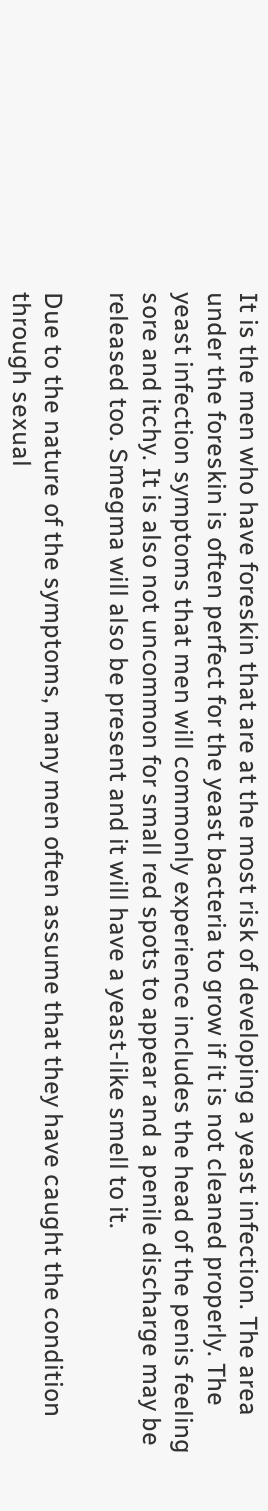It is the men who have foreskin that are at the most risk of developing a yeast infection. The area under the foreskin is often perfect for the yeast bacteria to grow if it is not cleaned properly. The yeast infection symptoms that men will commonly experience includes the head of the penis feeling sore and itchy. It is also not uncommon for small red spots to appear and a penile discharge may be released too. Smegma will also be present and it will have a yeast-like smell to it.

Due to the nature of the symptoms, many men often assume that they have caught the condition through sexual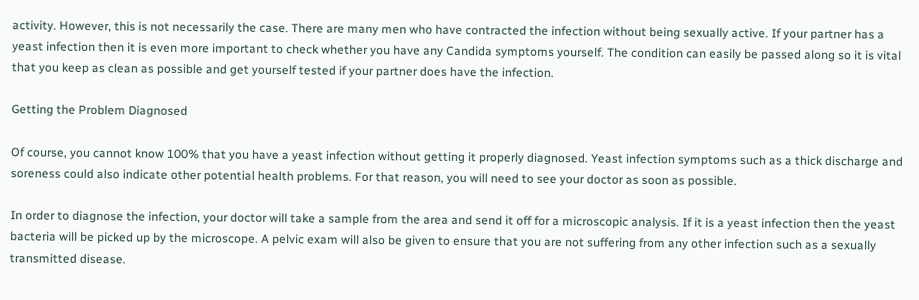activity. However, this is not necessarily the case. There are many men who have contracted the infection without being sexually active. If your partner has a yeast infection then it is even more important to check whether you have any Candida symptoms yourself. The condition can easily be passed along so it is vital that you keep as clean as possible and get yourself tested if your partner does have the infection.

Getting the Problem Diagnosed

Of course, you cannot know 100% that you have a yeast infection without getting it properly diagnosed. Yeast infection symptoms such as a thick discharge and soreness could also indicate other potential health problems. For that reason, you will need to see your doctor as soon as possible.

In order to diagnose the infection, your doctor will take a sample from the area and send it off for a microscopic analysis. If it is a yeast infection then the yeast bacteria will be picked up by the microscope. A pelvic exam will also be given to ensure that you are not suffering from any other infection such as a sexually transmitted disease.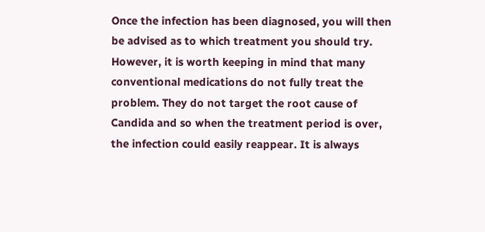Once the infection has been diagnosed, you will then be advised as to which treatment you should try. However, it is worth keeping in mind that many conventional medications do not fully treat the problem. They do not target the root cause of Candida and so when the treatment period is over, the infection could easily reappear. It is always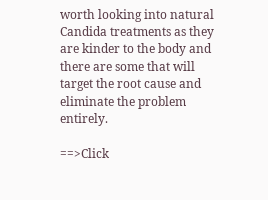worth looking into natural Candida treatments as they are kinder to the body and there are some that will target the root cause and eliminate the problem entirely.

==>Click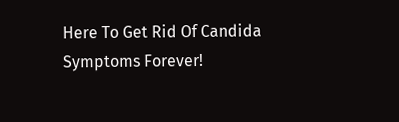Here To Get Rid Of Candida Symptoms Forever!